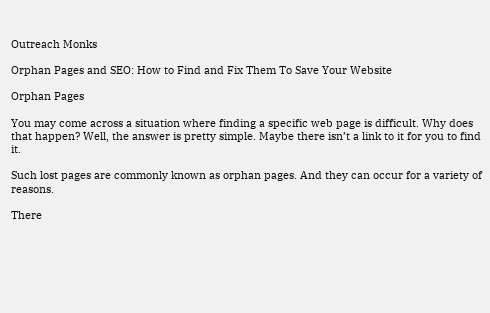Outreach Monks

Orphan Pages and SEO: How to Find and Fix Them To Save Your Website

Orphan Pages

You may come across a situation where finding a specific web page is difficult. Why does that happen? Well, the answer is pretty simple. Maybe there isn’t a link to it for you to find it.

Such lost pages are commonly known as orphan pages. And they can occur for a variety of reasons.

There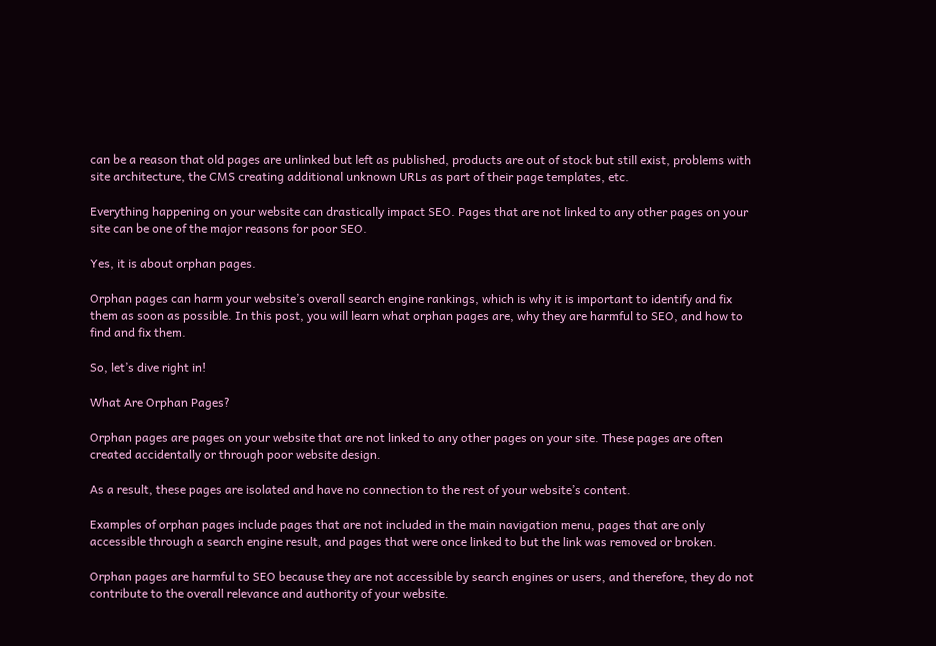can be a reason that old pages are unlinked but left as published, products are out of stock but still exist, problems with site architecture, the CMS creating additional unknown URLs as part of their page templates, etc.

Everything happening on your website can drastically impact SEO. Pages that are not linked to any other pages on your site can be one of the major reasons for poor SEO.

Yes, it is about orphan pages.

Orphan pages can harm your website’s overall search engine rankings, which is why it is important to identify and fix them as soon as possible. In this post, you will learn what orphan pages are, why they are harmful to SEO, and how to find and fix them.

So, let’s dive right in!

What Are Orphan Pages?

Orphan pages are pages on your website that are not linked to any other pages on your site. These pages are often created accidentally or through poor website design.

As a result, these pages are isolated and have no connection to the rest of your website’s content.

Examples of orphan pages include pages that are not included in the main navigation menu, pages that are only accessible through a search engine result, and pages that were once linked to but the link was removed or broken.

Orphan pages are harmful to SEO because they are not accessible by search engines or users, and therefore, they do not contribute to the overall relevance and authority of your website.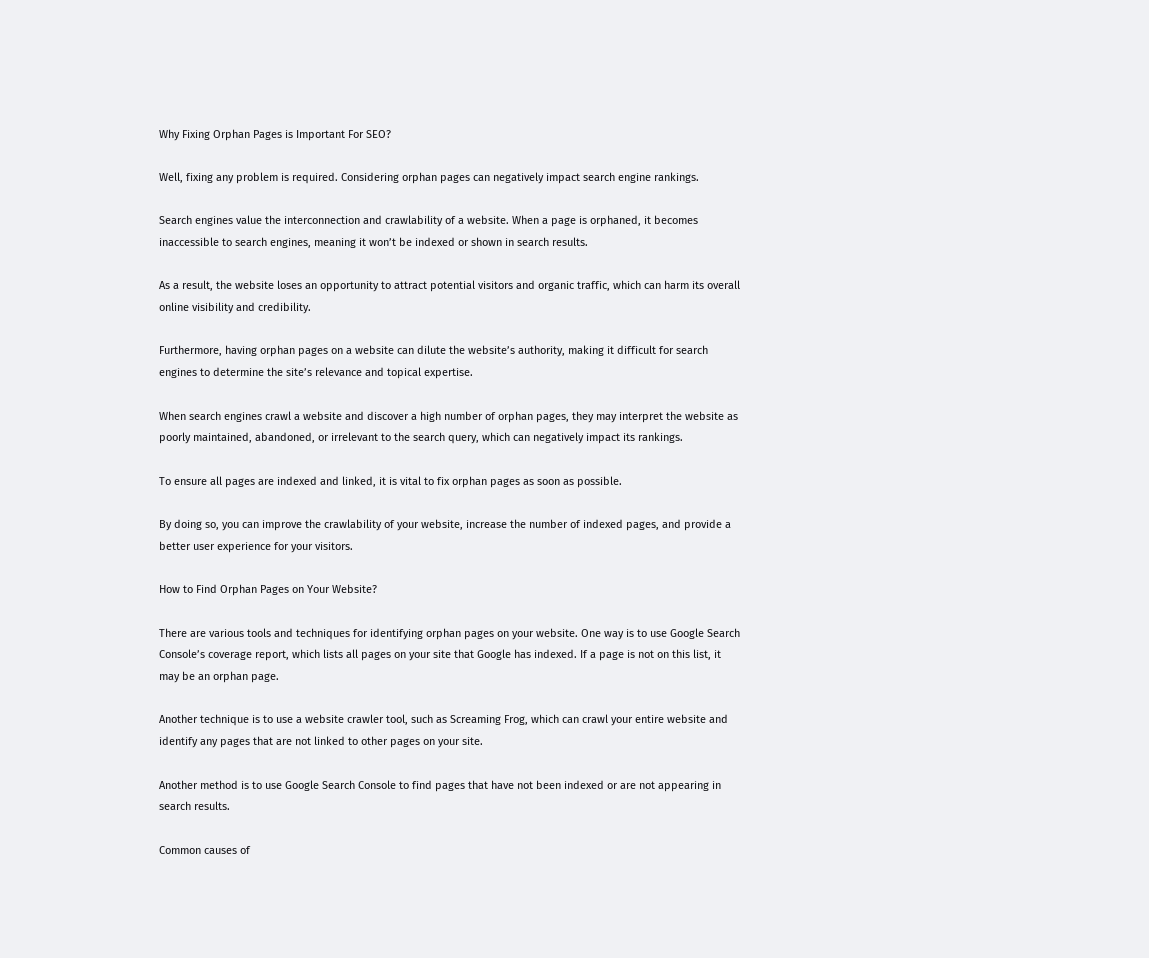Why Fixing Orphan Pages is Important For SEO?

Well, fixing any problem is required. Considering orphan pages can negatively impact search engine rankings.

Search engines value the interconnection and crawlability of a website. When a page is orphaned, it becomes inaccessible to search engines, meaning it won’t be indexed or shown in search results.

As a result, the website loses an opportunity to attract potential visitors and organic traffic, which can harm its overall online visibility and credibility.

Furthermore, having orphan pages on a website can dilute the website’s authority, making it difficult for search engines to determine the site’s relevance and topical expertise.

When search engines crawl a website and discover a high number of orphan pages, they may interpret the website as poorly maintained, abandoned, or irrelevant to the search query, which can negatively impact its rankings.

To ensure all pages are indexed and linked, it is vital to fix orphan pages as soon as possible.

By doing so, you can improve the crawlability of your website, increase the number of indexed pages, and provide a better user experience for your visitors.

How to Find Orphan Pages on Your Website?

There are various tools and techniques for identifying orphan pages on your website. One way is to use Google Search Console’s coverage report, which lists all pages on your site that Google has indexed. If a page is not on this list, it may be an orphan page.

Another technique is to use a website crawler tool, such as Screaming Frog, which can crawl your entire website and identify any pages that are not linked to other pages on your site.

Another method is to use Google Search Console to find pages that have not been indexed or are not appearing in search results.

Common causes of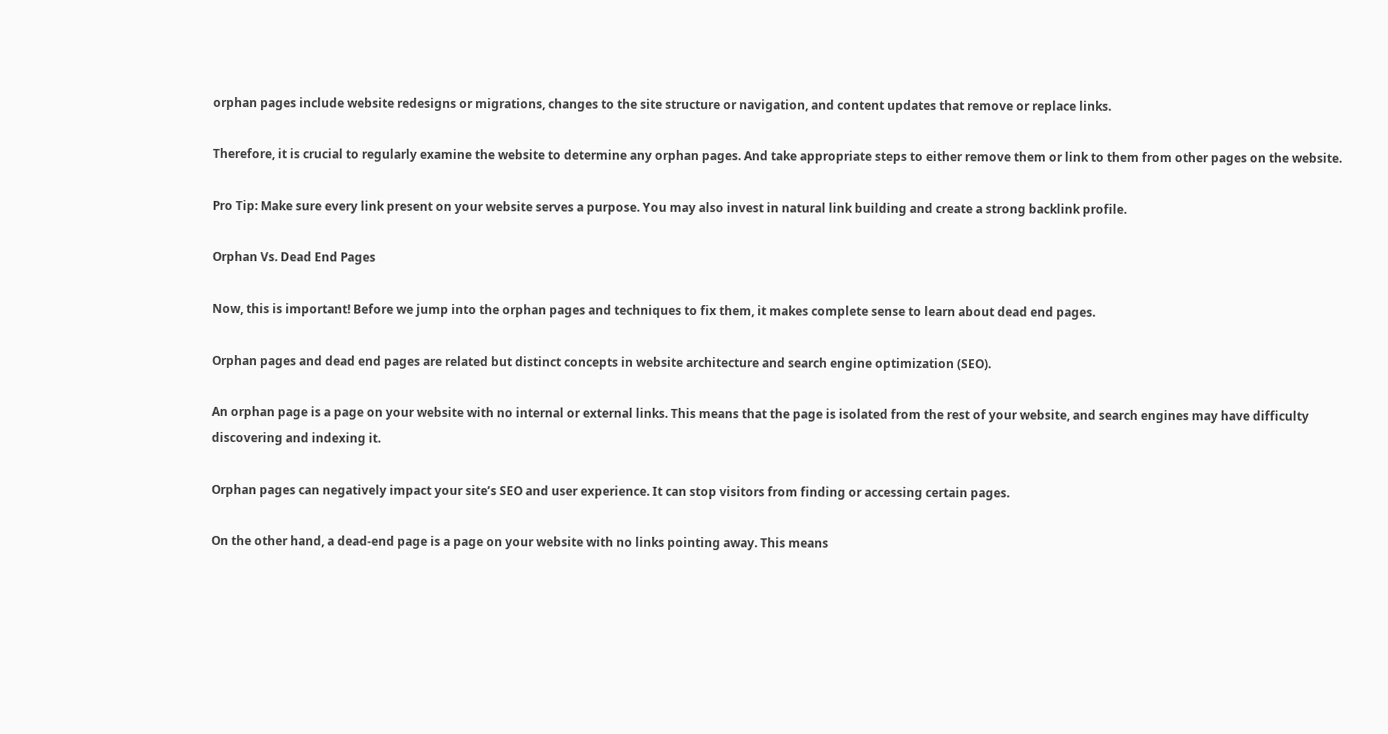orphan pages include website redesigns or migrations, changes to the site structure or navigation, and content updates that remove or replace links.

Therefore, it is crucial to regularly examine the website to determine any orphan pages. And take appropriate steps to either remove them or link to them from other pages on the website.

Pro Tip: Make sure every link present on your website serves a purpose. You may also invest in natural link building and create a strong backlink profile.

Orphan Vs. Dead End Pages

Now, this is important! Before we jump into the orphan pages and techniques to fix them, it makes complete sense to learn about dead end pages.

Orphan pages and dead end pages are related but distinct concepts in website architecture and search engine optimization (SEO).

An orphan page is a page on your website with no internal or external links. This means that the page is isolated from the rest of your website, and search engines may have difficulty discovering and indexing it.

Orphan pages can negatively impact your site’s SEO and user experience. It can stop visitors from finding or accessing certain pages.

On the other hand, a dead-end page is a page on your website with no links pointing away. This means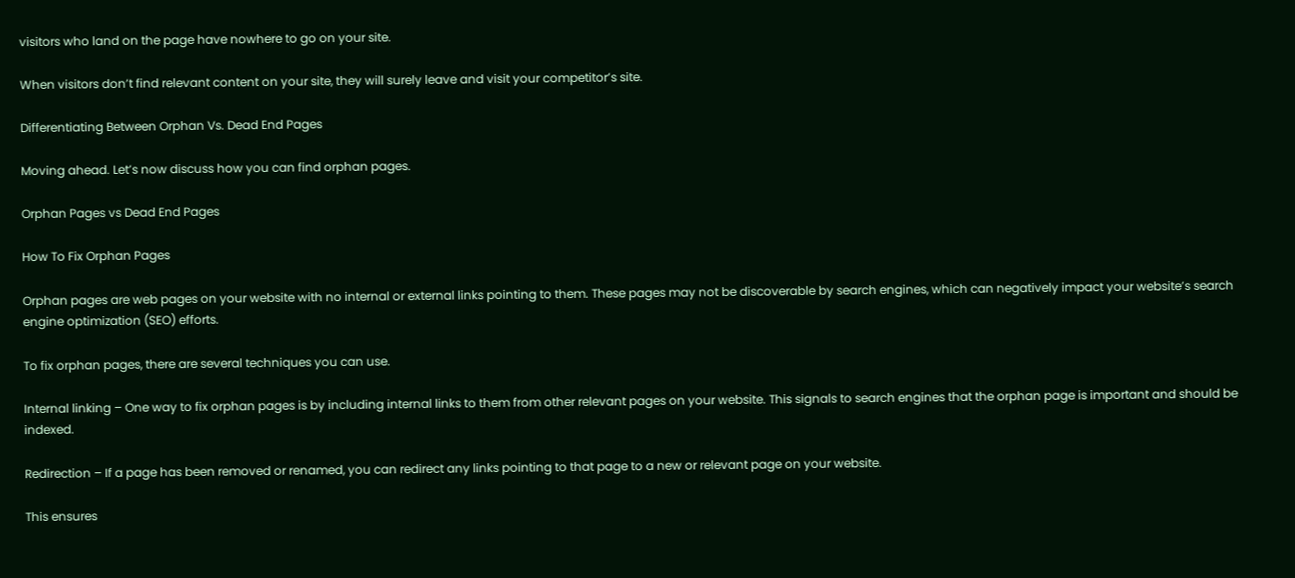visitors who land on the page have nowhere to go on your site.

When visitors don’t find relevant content on your site, they will surely leave and visit your competitor’s site.

Differentiating Between Orphan Vs. Dead End Pages

Moving ahead. Let’s now discuss how you can find orphan pages.

Orphan Pages vs Dead End Pages

How To Fix Orphan Pages

Orphan pages are web pages on your website with no internal or external links pointing to them. These pages may not be discoverable by search engines, which can negatively impact your website’s search engine optimization (SEO) efforts.

To fix orphan pages, there are several techniques you can use.

Internal linking – One way to fix orphan pages is by including internal links to them from other relevant pages on your website. This signals to search engines that the orphan page is important and should be indexed.

Redirection – If a page has been removed or renamed, you can redirect any links pointing to that page to a new or relevant page on your website.

This ensures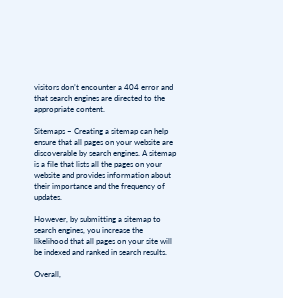visitors don’t encounter a 404 error and that search engines are directed to the appropriate content.

Sitemaps – Creating a sitemap can help ensure that all pages on your website are discoverable by search engines. A sitemap is a file that lists all the pages on your website and provides information about their importance and the frequency of updates.

However, by submitting a sitemap to search engines, you increase the likelihood that all pages on your site will be indexed and ranked in search results.

Overall,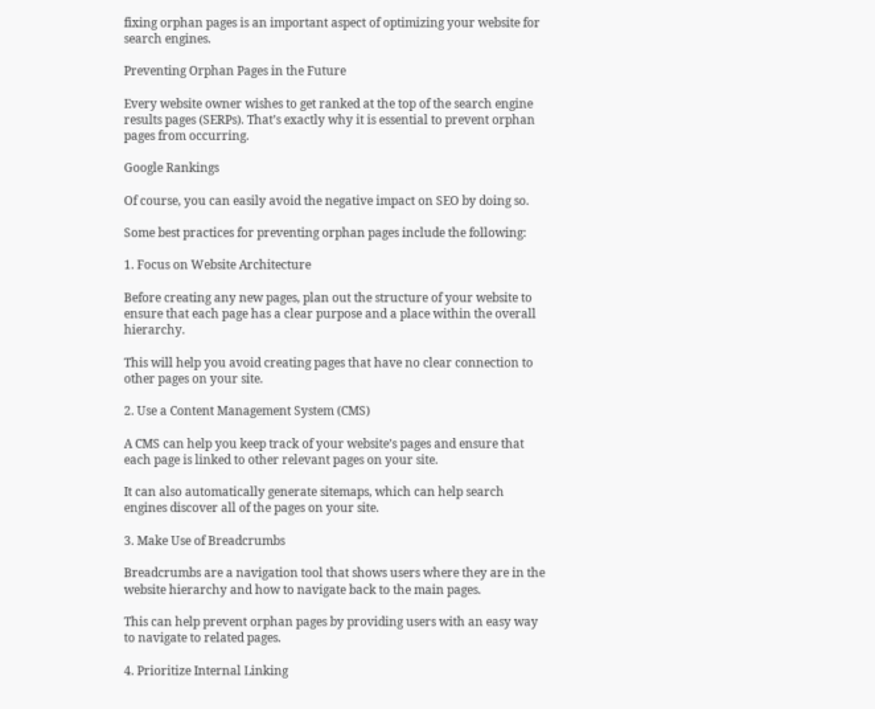fixing orphan pages is an important aspect of optimizing your website for search engines.

Preventing Orphan Pages in the Future

Every website owner wishes to get ranked at the top of the search engine results pages (SERPs). That’s exactly why it is essential to prevent orphan pages from occurring.

Google Rankings

Of course, you can easily avoid the negative impact on SEO by doing so.

Some best practices for preventing orphan pages include the following:

1. Focus on Website Architecture

Before creating any new pages, plan out the structure of your website to ensure that each page has a clear purpose and a place within the overall hierarchy.

This will help you avoid creating pages that have no clear connection to other pages on your site.

2. Use a Content Management System (CMS)

A CMS can help you keep track of your website’s pages and ensure that each page is linked to other relevant pages on your site.

It can also automatically generate sitemaps, which can help search engines discover all of the pages on your site.

3. Make Use of Breadcrumbs

Breadcrumbs are a navigation tool that shows users where they are in the website hierarchy and how to navigate back to the main pages.

This can help prevent orphan pages by providing users with an easy way to navigate to related pages.

4. Prioritize Internal Linking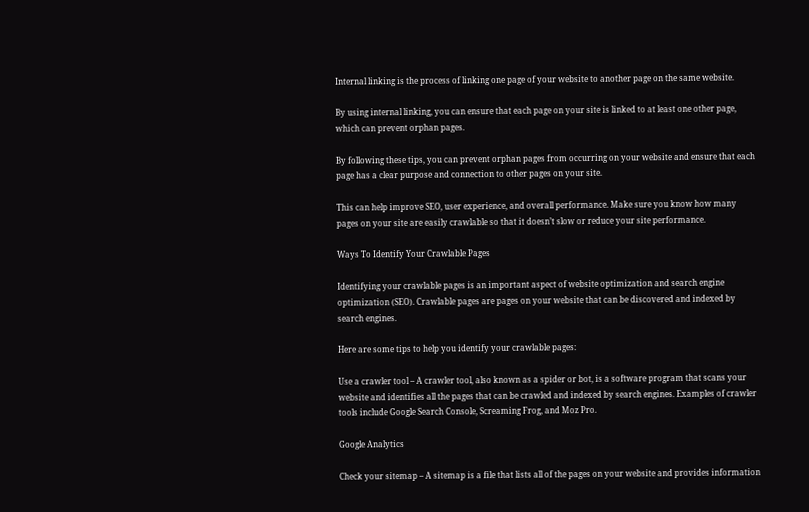Internal linking is the process of linking one page of your website to another page on the same website.

By using internal linking, you can ensure that each page on your site is linked to at least one other page, which can prevent orphan pages.

By following these tips, you can prevent orphan pages from occurring on your website and ensure that each page has a clear purpose and connection to other pages on your site.

This can help improve SEO, user experience, and overall performance. Make sure you know how many pages on your site are easily crawlable so that it doesn’t slow or reduce your site performance.

Ways To Identify Your Crawlable Pages

Identifying your crawlable pages is an important aspect of website optimization and search engine optimization (SEO). Crawlable pages are pages on your website that can be discovered and indexed by search engines.

Here are some tips to help you identify your crawlable pages:

Use a crawler tool – A crawler tool, also known as a spider or bot, is a software program that scans your website and identifies all the pages that can be crawled and indexed by search engines. Examples of crawler tools include Google Search Console, Screaming Frog, and Moz Pro.

Google Analytics

Check your sitemap – A sitemap is a file that lists all of the pages on your website and provides information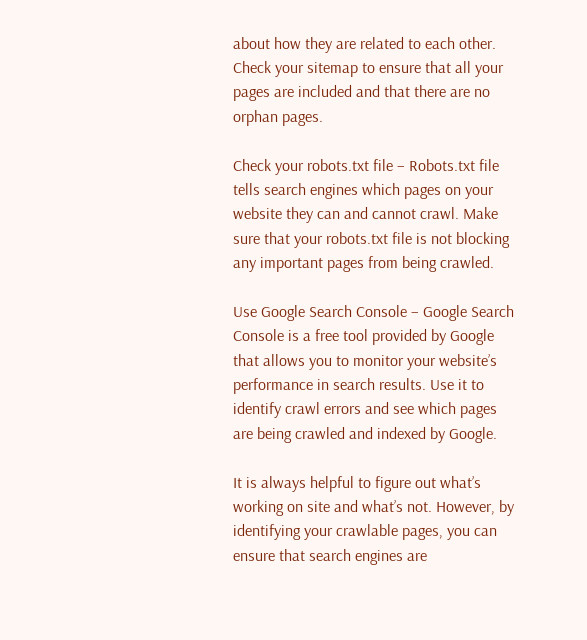about how they are related to each other. Check your sitemap to ensure that all your pages are included and that there are no orphan pages.

Check your robots.txt file – Robots.txt file tells search engines which pages on your website they can and cannot crawl. Make sure that your robots.txt file is not blocking any important pages from being crawled.

Use Google Search Console – Google Search Console is a free tool provided by Google that allows you to monitor your website’s performance in search results. Use it to identify crawl errors and see which pages are being crawled and indexed by Google.

It is always helpful to figure out what’s working on site and what’s not. However, by identifying your crawlable pages, you can ensure that search engines are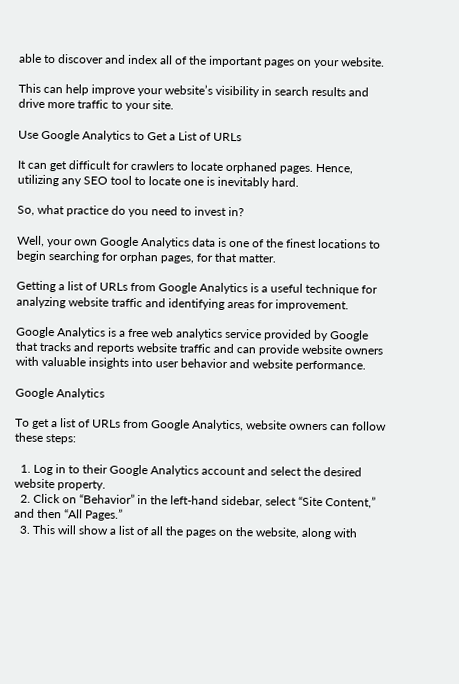able to discover and index all of the important pages on your website.

This can help improve your website’s visibility in search results and drive more traffic to your site.

Use Google Analytics to Get a List of URLs

It can get difficult for crawlers to locate orphaned pages. Hence, utilizing any SEO tool to locate one is inevitably hard.

So, what practice do you need to invest in?

Well, your own Google Analytics data is one of the finest locations to begin searching for orphan pages, for that matter.

Getting a list of URLs from Google Analytics is a useful technique for analyzing website traffic and identifying areas for improvement.

Google Analytics is a free web analytics service provided by Google that tracks and reports website traffic and can provide website owners with valuable insights into user behavior and website performance.

Google Analytics

To get a list of URLs from Google Analytics, website owners can follow these steps:

  1. Log in to their Google Analytics account and select the desired website property.
  2. Click on “Behavior” in the left-hand sidebar, select “Site Content,” and then “All Pages.”
  3. This will show a list of all the pages on the website, along with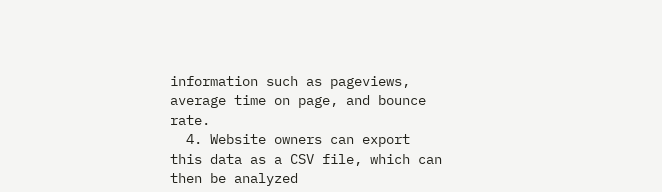information such as pageviews, average time on page, and bounce rate.
  4. Website owners can export this data as a CSV file, which can then be analyzed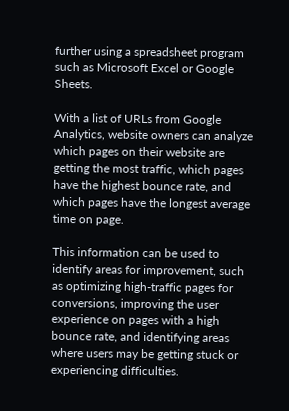further using a spreadsheet program such as Microsoft Excel or Google Sheets.

With a list of URLs from Google Analytics, website owners can analyze which pages on their website are getting the most traffic, which pages have the highest bounce rate, and which pages have the longest average time on page.

This information can be used to identify areas for improvement, such as optimizing high-traffic pages for conversions, improving the user experience on pages with a high bounce rate, and identifying areas where users may be getting stuck or experiencing difficulties.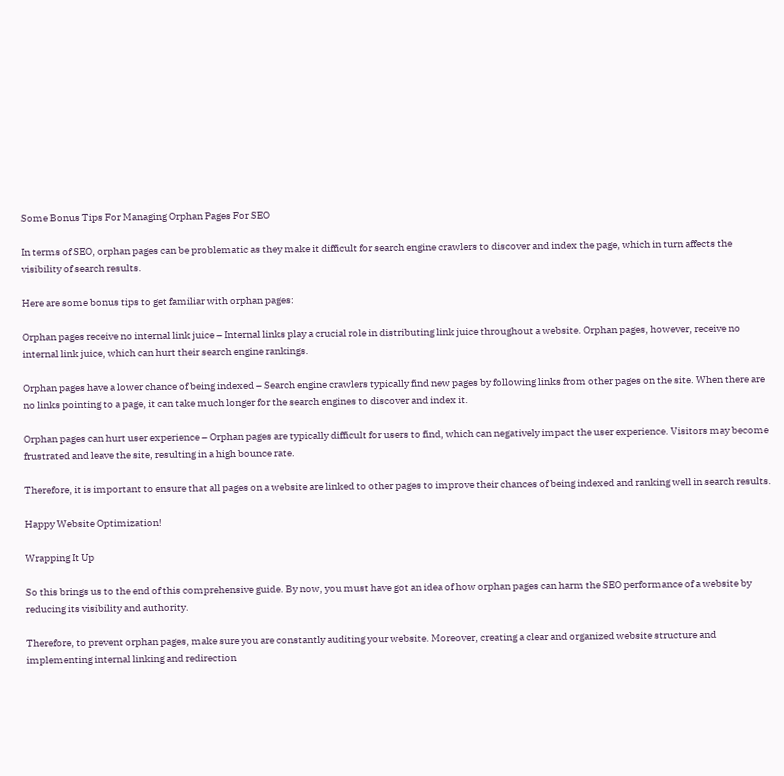Some Bonus Tips For Managing Orphan Pages For SEO

In terms of SEO, orphan pages can be problematic as they make it difficult for search engine crawlers to discover and index the page, which in turn affects the visibility of search results.

Here are some bonus tips to get familiar with orphan pages:

Orphan pages receive no internal link juice – Internal links play a crucial role in distributing link juice throughout a website. Orphan pages, however, receive no internal link juice, which can hurt their search engine rankings.

Orphan pages have a lower chance of being indexed – Search engine crawlers typically find new pages by following links from other pages on the site. When there are no links pointing to a page, it can take much longer for the search engines to discover and index it.

Orphan pages can hurt user experience – Orphan pages are typically difficult for users to find, which can negatively impact the user experience. Visitors may become frustrated and leave the site, resulting in a high bounce rate.

Therefore, it is important to ensure that all pages on a website are linked to other pages to improve their chances of being indexed and ranking well in search results.

Happy Website Optimization!

Wrapping It Up

So this brings us to the end of this comprehensive guide. By now, you must have got an idea of how orphan pages can harm the SEO performance of a website by reducing its visibility and authority.

Therefore, to prevent orphan pages, make sure you are constantly auditing your website. Moreover, creating a clear and organized website structure and implementing internal linking and redirection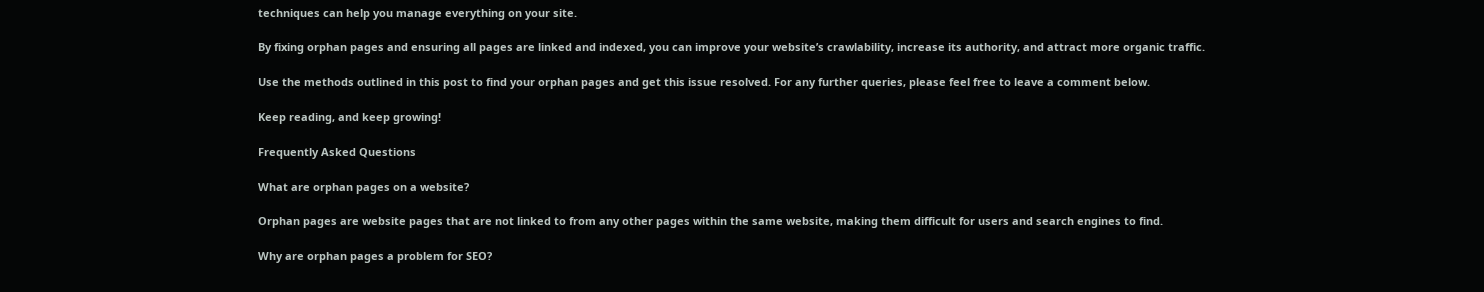techniques can help you manage everything on your site.

By fixing orphan pages and ensuring all pages are linked and indexed, you can improve your website’s crawlability, increase its authority, and attract more organic traffic.

Use the methods outlined in this post to find your orphan pages and get this issue resolved. For any further queries, please feel free to leave a comment below.

Keep reading, and keep growing!

Frequently Asked Questions

What are orphan pages on a website?

Orphan pages are website pages that are not linked to from any other pages within the same website, making them difficult for users and search engines to find.

Why are orphan pages a problem for SEO?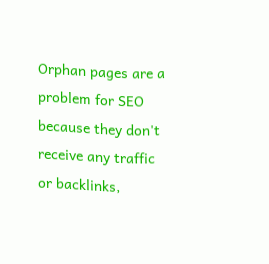Orphan pages are a problem for SEO because they don't receive any traffic or backlinks,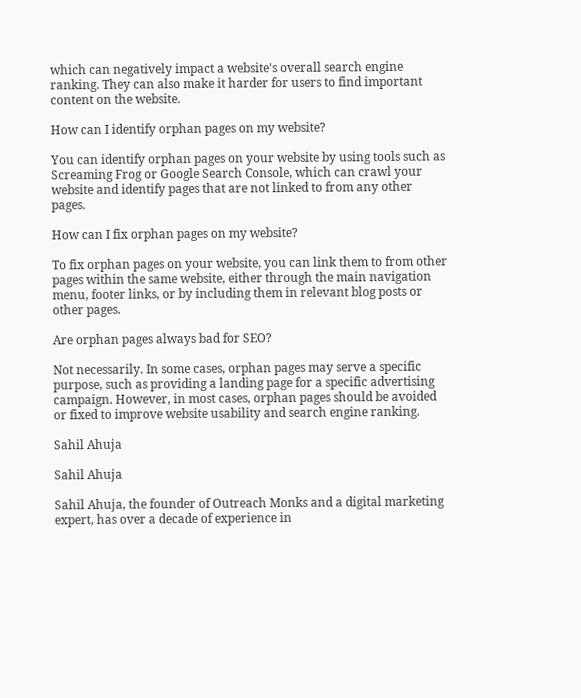which can negatively impact a website's overall search engine ranking. They can also make it harder for users to find important content on the website.

How can I identify orphan pages on my website?

You can identify orphan pages on your website by using tools such as Screaming Frog or Google Search Console, which can crawl your website and identify pages that are not linked to from any other pages.

How can I fix orphan pages on my website?

To fix orphan pages on your website, you can link them to from other pages within the same website, either through the main navigation menu, footer links, or by including them in relevant blog posts or other pages.

Are orphan pages always bad for SEO?

Not necessarily. In some cases, orphan pages may serve a specific purpose, such as providing a landing page for a specific advertising campaign. However, in most cases, orphan pages should be avoided or fixed to improve website usability and search engine ranking.

Sahil Ahuja

Sahil Ahuja

Sahil Ahuja, the founder of Outreach Monks and a digital marketing expert, has over a decade of experience in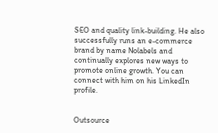SEO and quality link-building. He also successfully runs an e-commerce brand by name Nolabels and continually explores new ways to promote online growth. You can connect with him on his LinkedIn profile.


Outsource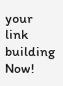your link building Now!